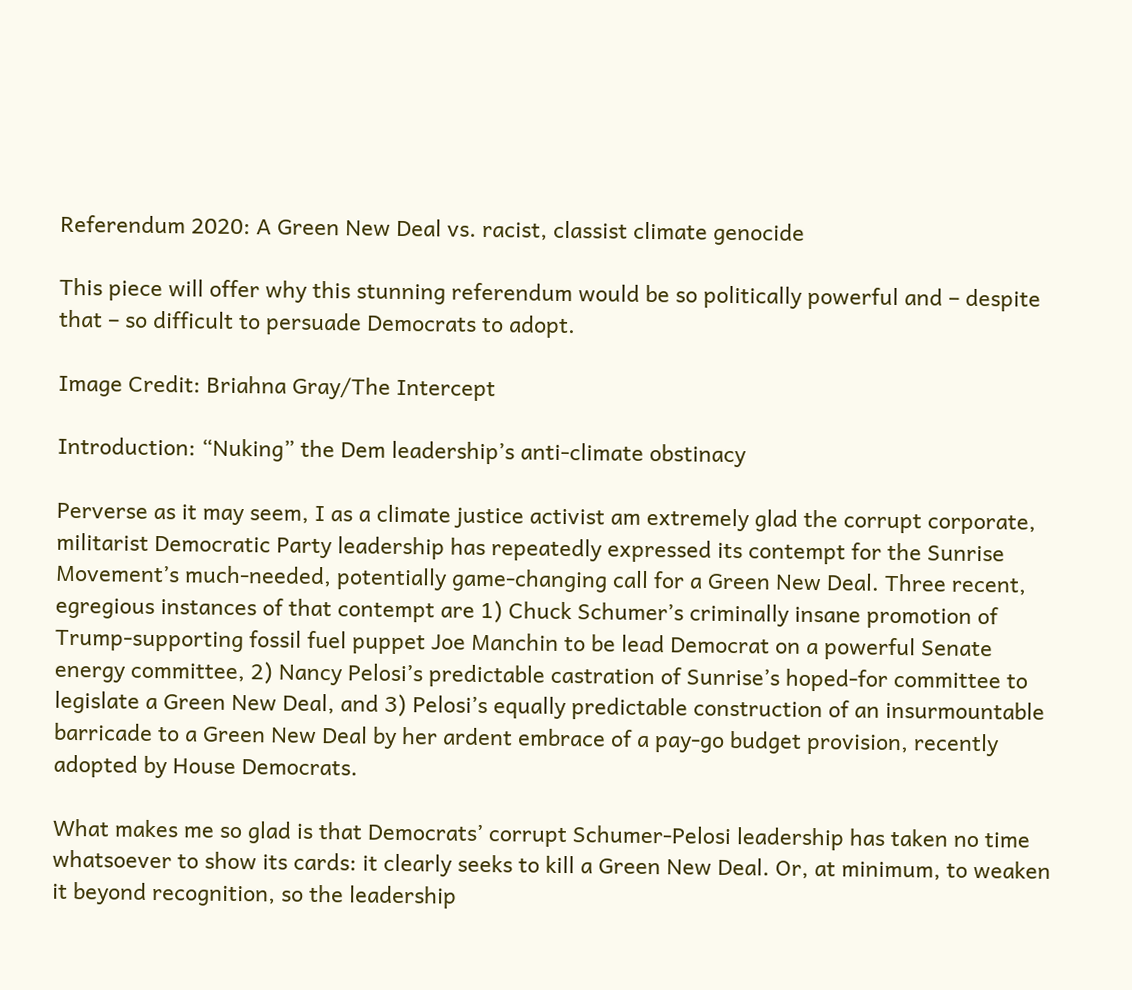Referendum 2020: A Green New Deal vs. racist, classist climate genocide

This piece will offer why this stunning referendum would be so politically powerful and – despite that – so difficult to persuade Democrats to adopt.

Image Credit: Briahna Gray/The Intercept

Introduction: “Nuking” the Dem leadership’s anti-climate obstinacy

Perverse as it may seem, I as a climate justice activist am extremely glad the corrupt corporate, militarist Democratic Party leadership has repeatedly expressed its contempt for the Sunrise Movement’s much-needed, potentially game-changing call for a Green New Deal. Three recent, egregious instances of that contempt are 1) Chuck Schumer’s criminally insane promotion of Trump-supporting fossil fuel puppet Joe Manchin to be lead Democrat on a powerful Senate energy committee, 2) Nancy Pelosi’s predictable castration of Sunrise’s hoped-for committee to legislate a Green New Deal, and 3) Pelosi’s equally predictable construction of an insurmountable barricade to a Green New Deal by her ardent embrace of a pay-go budget provision, recently adopted by House Democrats.

What makes me so glad is that Democrats’ corrupt Schumer-Pelosi leadership has taken no time whatsoever to show its cards: it clearly seeks to kill a Green New Deal. Or, at minimum, to weaken it beyond recognition, so the leadership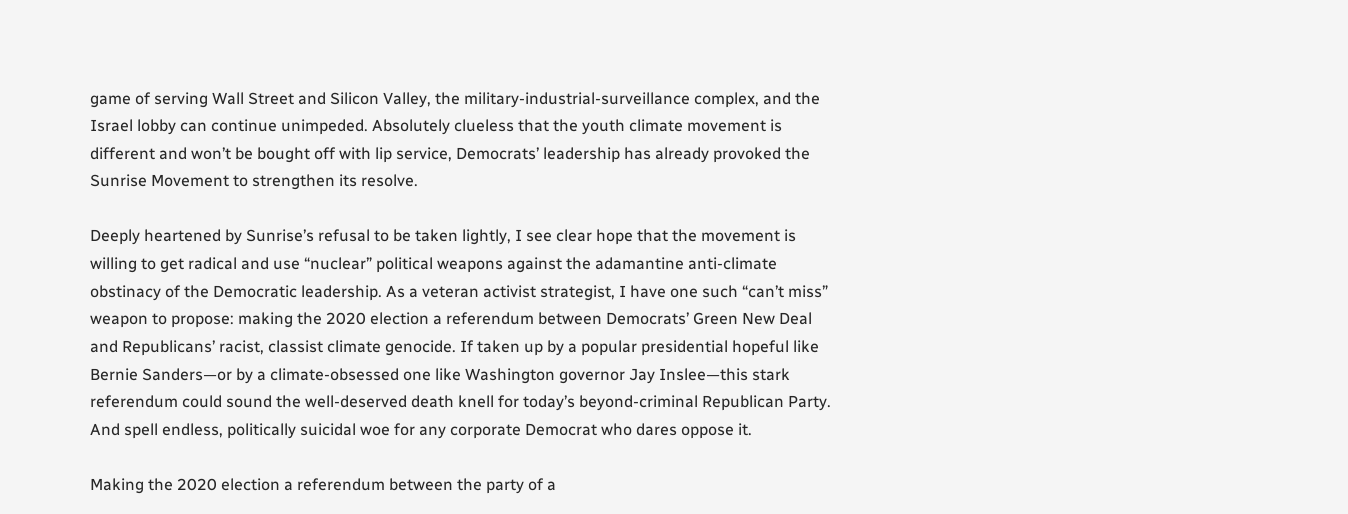game of serving Wall Street and Silicon Valley, the military-industrial-surveillance complex, and the Israel lobby can continue unimpeded. Absolutely clueless that the youth climate movement is different and won’t be bought off with lip service, Democrats’ leadership has already provoked the Sunrise Movement to strengthen its resolve.

Deeply heartened by Sunrise’s refusal to be taken lightly, I see clear hope that the movement is willing to get radical and use “nuclear” political weapons against the adamantine anti-climate obstinacy of the Democratic leadership. As a veteran activist strategist, I have one such “can’t miss” weapon to propose: making the 2020 election a referendum between Democrats’ Green New Deal and Republicans’ racist, classist climate genocide. If taken up by a popular presidential hopeful like Bernie Sanders—or by a climate-obsessed one like Washington governor Jay Inslee—this stark referendum could sound the well-deserved death knell for today’s beyond-criminal Republican Party. And spell endless, politically suicidal woe for any corporate Democrat who dares oppose it.

Making the 2020 election a referendum between the party of a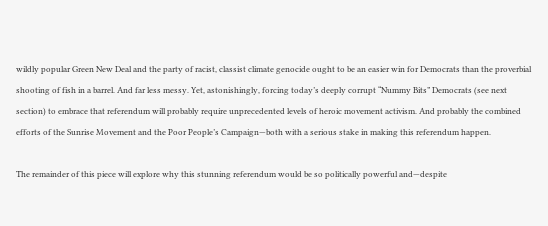wildly popular Green New Deal and the party of racist, classist climate genocide ought to be an easier win for Democrats than the proverbial shooting of fish in a barrel. And far less messy. Yet, astonishingly, forcing today’s deeply corrupt “Nummy Bits” Democrats (see next section) to embrace that referendum will probably require unprecedented levels of heroic movement activism. And probably the combined efforts of the Sunrise Movement and the Poor People’s Campaign—both with a serious stake in making this referendum happen.

The remainder of this piece will explore why this stunning referendum would be so politically powerful and—despite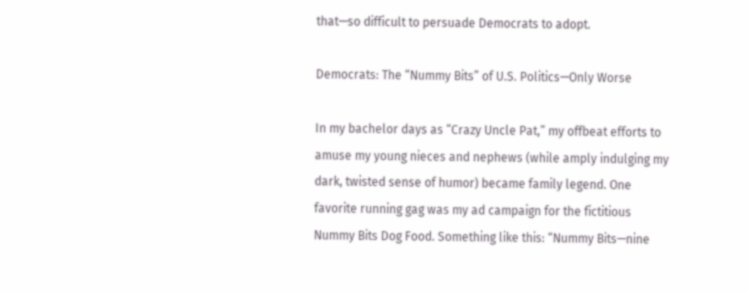that—so difficult to persuade Democrats to adopt.

Democrats: The “Nummy Bits” of U.S. Politics—Only Worse

In my bachelor days as “Crazy Uncle Pat,” my offbeat efforts to amuse my young nieces and nephews (while amply indulging my dark, twisted sense of humor) became family legend. One favorite running gag was my ad campaign for the fictitious Nummy Bits Dog Food. Something like this: “Nummy Bits—nine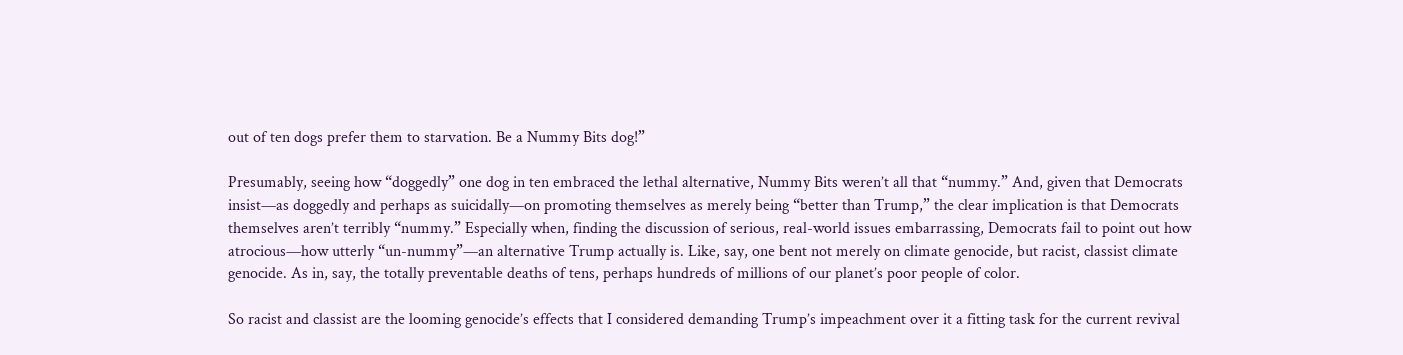out of ten dogs prefer them to starvation. Be a Nummy Bits dog!”

Presumably, seeing how “doggedly” one dog in ten embraced the lethal alternative, Nummy Bits weren’t all that “nummy.” And, given that Democrats insist—as doggedly and perhaps as suicidally—on promoting themselves as merely being “better than Trump,” the clear implication is that Democrats themselves aren’t terribly “nummy.” Especially when, finding the discussion of serious, real-world issues embarrassing, Democrats fail to point out how atrocious—how utterly “un-nummy”—an alternative Trump actually is. Like, say, one bent not merely on climate genocide, but racist, classist climate genocide. As in, say, the totally preventable deaths of tens, perhaps hundreds of millions of our planet’s poor people of color.

So racist and classist are the looming genocide’s effects that I considered demanding Trump’s impeachment over it a fitting task for the current revival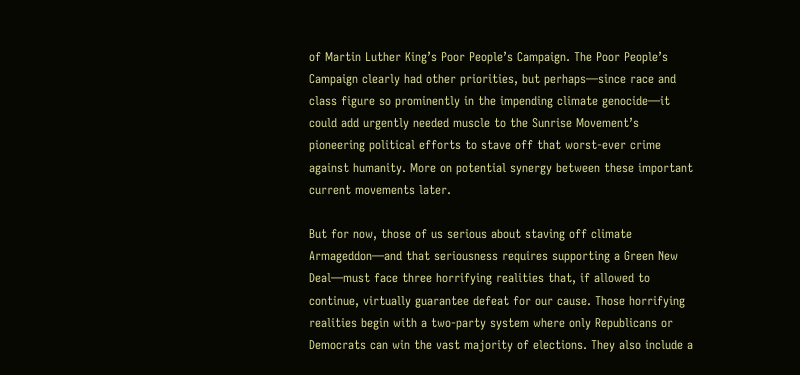of Martin Luther King’s Poor People’s Campaign. The Poor People’s Campaign clearly had other priorities, but perhaps—since race and class figure so prominently in the impending climate genocide—it could add urgently needed muscle to the Sunrise Movement’s pioneering political efforts to stave off that worst-ever crime against humanity. More on potential synergy between these important current movements later.

But for now, those of us serious about staving off climate Armageddon—and that seriousness requires supporting a Green New Deal—must face three horrifying realities that, if allowed to continue, virtually guarantee defeat for our cause. Those horrifying realities begin with a two-party system where only Republicans or Democrats can win the vast majority of elections. They also include a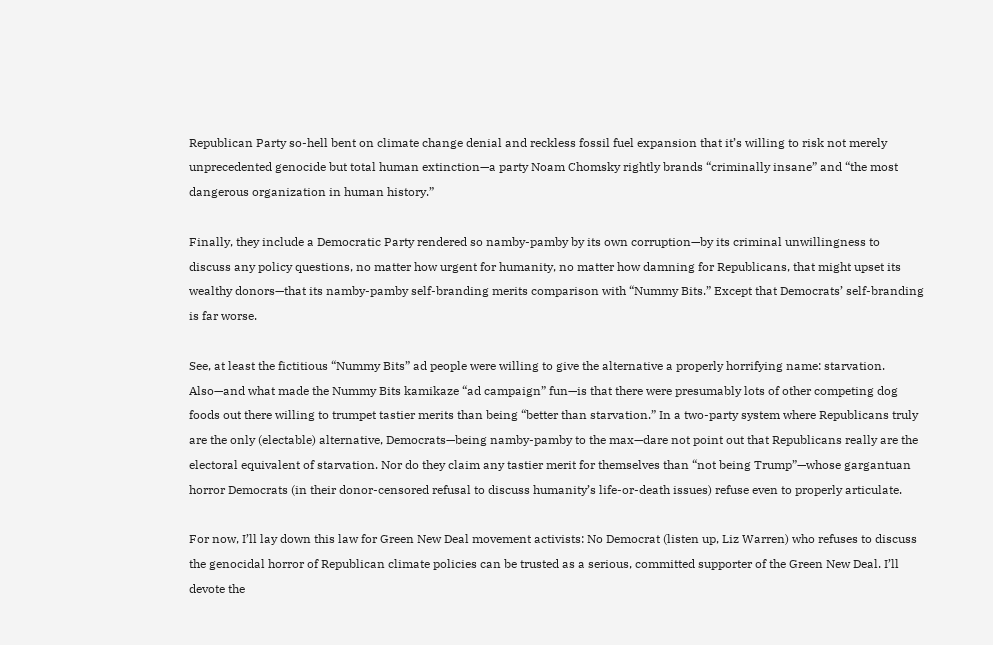Republican Party so-hell bent on climate change denial and reckless fossil fuel expansion that it’s willing to risk not merely unprecedented genocide but total human extinction—a party Noam Chomsky rightly brands “criminally insane” and “the most dangerous organization in human history.”

Finally, they include a Democratic Party rendered so namby-pamby by its own corruption—by its criminal unwillingness to discuss any policy questions, no matter how urgent for humanity, no matter how damning for Republicans, that might upset its wealthy donors—that its namby-pamby self-branding merits comparison with “Nummy Bits.” Except that Democrats’ self-branding is far worse.

See, at least the fictitious “Nummy Bits” ad people were willing to give the alternative a properly horrifying name: starvation. Also—and what made the Nummy Bits kamikaze “ad campaign” fun—is that there were presumably lots of other competing dog foods out there willing to trumpet tastier merits than being “better than starvation.” In a two-party system where Republicans truly are the only (electable) alternative, Democrats—being namby-pamby to the max—dare not point out that Republicans really are the electoral equivalent of starvation. Nor do they claim any tastier merit for themselves than “not being Trump”—whose gargantuan horror Democrats (in their donor-censored refusal to discuss humanity’s life-or-death issues) refuse even to properly articulate.

For now, I’ll lay down this law for Green New Deal movement activists: No Democrat (listen up, Liz Warren) who refuses to discuss the genocidal horror of Republican climate policies can be trusted as a serious, committed supporter of the Green New Deal. I’ll devote the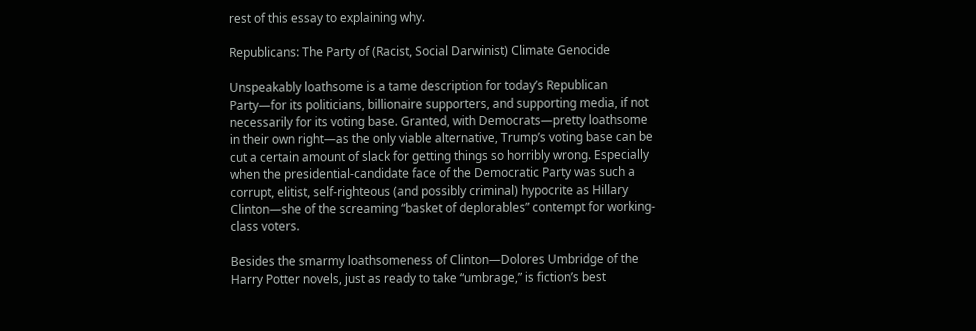rest of this essay to explaining why.

Republicans: The Party of (Racist, Social Darwinist) Climate Genocide

Unspeakably loathsome is a tame description for today’s Republican Party—for its politicians, billionaire supporters, and supporting media, if not necessarily for its voting base. Granted, with Democrats—pretty loathsome in their own right—as the only viable alternative, Trump’s voting base can be cut a certain amount of slack for getting things so horribly wrong. Especially when the presidential-candidate face of the Democratic Party was such a corrupt, elitist, self-righteous (and possibly criminal) hypocrite as Hillary Clinton—she of the screaming “basket of deplorables” contempt for working-class voters.

Besides the smarmy loathsomeness of Clinton—Dolores Umbridge of the Harry Potter novels, just as ready to take “umbrage,” is fiction’s best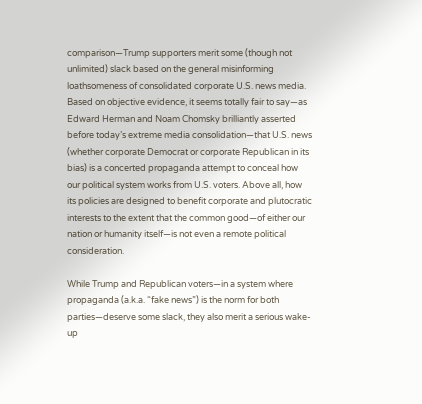comparison—Trump supporters merit some (though not unlimited) slack based on the general misinforming loathsomeness of consolidated corporate U.S. news media. Based on objective evidence, it seems totally fair to say—as Edward Herman and Noam Chomsky brilliantly asserted before today’s extreme media consolidation—that U.S. news (whether corporate Democrat or corporate Republican in its bias) is a concerted propaganda attempt to conceal how our political system works from U.S. voters. Above all, how its policies are designed to benefit corporate and plutocratic interests to the extent that the common good—of either our nation or humanity itself—is not even a remote political consideration.

While Trump and Republican voters—in a system where propaganda (a.k.a. “fake news”) is the norm for both parties—deserve some slack, they also merit a serious wake-up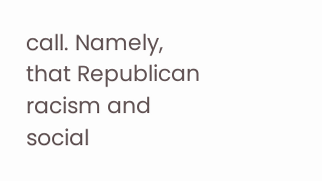call. Namely, that Republican racism and social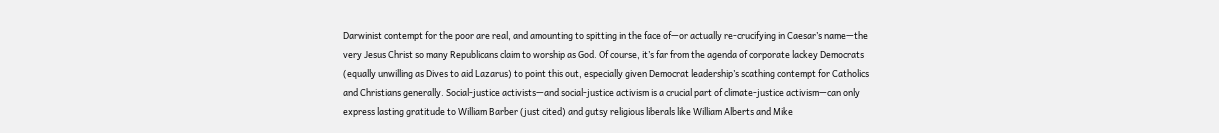Darwinist contempt for the poor are real, and amounting to spitting in the face of—or actually re-crucifying in Caesar’s name—the very Jesus Christ so many Republicans claim to worship as God. Of course, it’s far from the agenda of corporate lackey Democrats (equally unwilling as Dives to aid Lazarus) to point this out, especially given Democrat leadership’s scathing contempt for Catholics and Christians generally. Social-justice activists—and social-justice activism is a crucial part of climate-justice activism—can only express lasting gratitude to William Barber (just cited) and gutsy religious liberals like William Alberts and Mike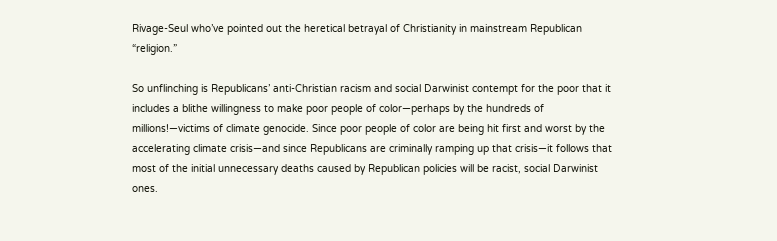Rivage-Seul who’ve pointed out the heretical betrayal of Christianity in mainstream Republican “religion.”

So unflinching is Republicans’ anti-Christian racism and social Darwinist contempt for the poor that it includes a blithe willingness to make poor people of color—perhaps by the hundreds of millions!—victims of climate genocide. Since poor people of color are being hit first and worst by the accelerating climate crisis—and since Republicans are criminally ramping up that crisis—it follows that most of the initial unnecessary deaths caused by Republican policies will be racist, social Darwinist ones.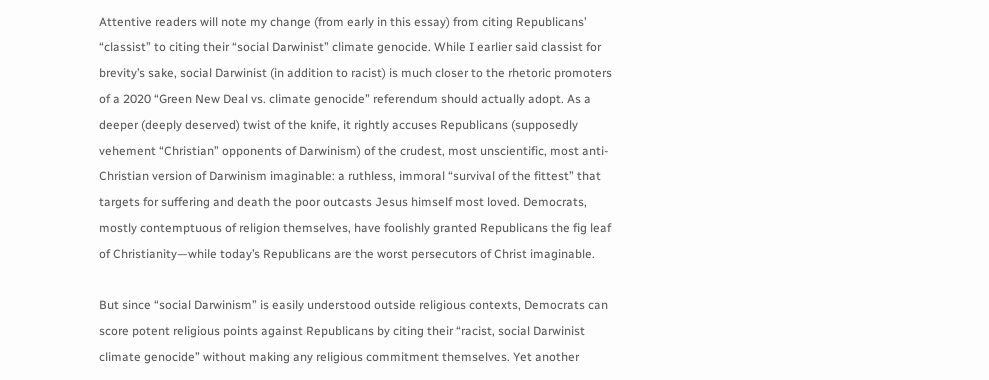Attentive readers will note my change (from early in this essay) from citing Republicans’ “classist” to citing their “social Darwinist” climate genocide. While I earlier said classist for brevity’s sake, social Darwinist (in addition to racist) is much closer to the rhetoric promoters of a 2020 “Green New Deal vs. climate genocide” referendum should actually adopt. As a deeper (deeply deserved) twist of the knife, it rightly accuses Republicans (supposedly vehement “Christian” opponents of Darwinism) of the crudest, most unscientific, most anti-Christian version of Darwinism imaginable: a ruthless, immoral “survival of the fittest” that targets for suffering and death the poor outcasts Jesus himself most loved. Democrats, mostly contemptuous of religion themselves, have foolishly granted Republicans the fig leaf of Christianity—while today’s Republicans are the worst persecutors of Christ imaginable.

But since “social Darwinism” is easily understood outside religious contexts, Democrats can score potent religious points against Republicans by citing their “racist, social Darwinist climate genocide” without making any religious commitment themselves. Yet another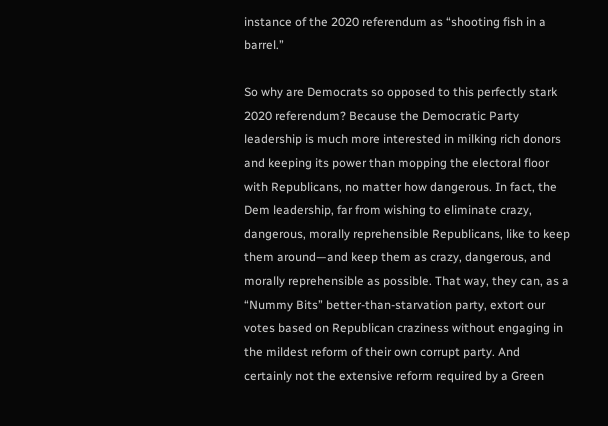instance of the 2020 referendum as “shooting fish in a barrel.”

So why are Democrats so opposed to this perfectly stark 2020 referendum? Because the Democratic Party leadership is much more interested in milking rich donors and keeping its power than mopping the electoral floor with Republicans, no matter how dangerous. In fact, the Dem leadership, far from wishing to eliminate crazy, dangerous, morally reprehensible Republicans, like to keep them around—and keep them as crazy, dangerous, and morally reprehensible as possible. That way, they can, as a “Nummy Bits” better-than-starvation party, extort our votes based on Republican craziness without engaging in the mildest reform of their own corrupt party. And certainly not the extensive reform required by a Green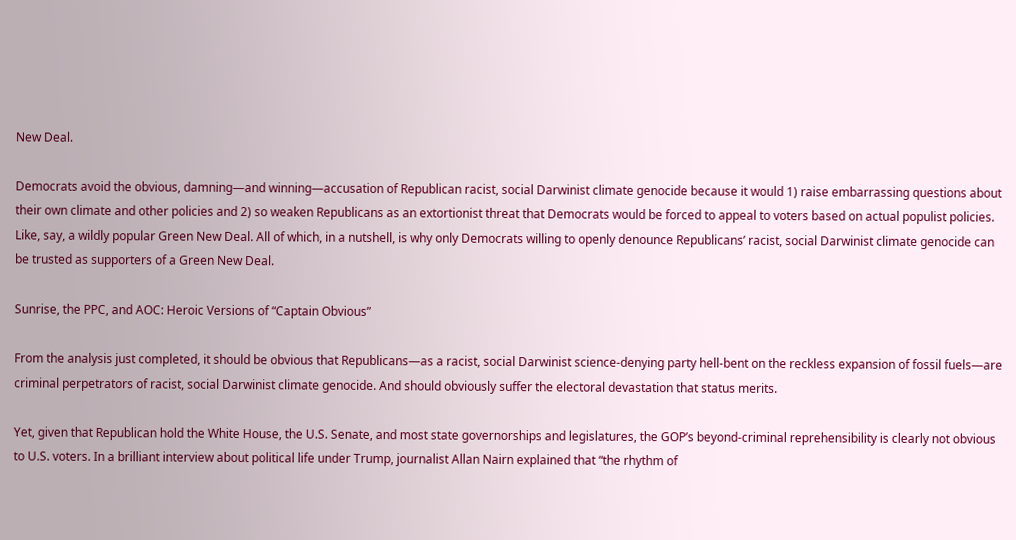New Deal.

Democrats avoid the obvious, damning—and winning—accusation of Republican racist, social Darwinist climate genocide because it would 1) raise embarrassing questions about their own climate and other policies and 2) so weaken Republicans as an extortionist threat that Democrats would be forced to appeal to voters based on actual populist policies. Like, say, a wildly popular Green New Deal. All of which, in a nutshell, is why only Democrats willing to openly denounce Republicans’ racist, social Darwinist climate genocide can be trusted as supporters of a Green New Deal.

Sunrise, the PPC, and AOC: Heroic Versions of “Captain Obvious”

From the analysis just completed, it should be obvious that Republicans—as a racist, social Darwinist science-denying party hell-bent on the reckless expansion of fossil fuels—are criminal perpetrators of racist, social Darwinist climate genocide. And should obviously suffer the electoral devastation that status merits.

Yet, given that Republican hold the White House, the U.S. Senate, and most state governorships and legislatures, the GOP’s beyond-criminal reprehensibility is clearly not obvious to U.S. voters. In a brilliant interview about political life under Trump, journalist Allan Nairn explained that “the rhythm of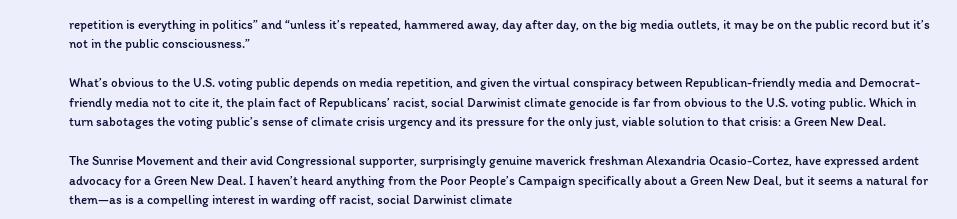repetition is everything in politics” and “unless it’s repeated, hammered away, day after day, on the big media outlets, it may be on the public record but it’s not in the public consciousness.”

What’s obvious to the U.S. voting public depends on media repetition, and given the virtual conspiracy between Republican-friendly media and Democrat-friendly media not to cite it, the plain fact of Republicans’ racist, social Darwinist climate genocide is far from obvious to the U.S. voting public. Which in turn sabotages the voting public’s sense of climate crisis urgency and its pressure for the only just, viable solution to that crisis: a Green New Deal.

The Sunrise Movement and their avid Congressional supporter, surprisingly genuine maverick freshman Alexandria Ocasio-Cortez, have expressed ardent advocacy for a Green New Deal. I haven’t heard anything from the Poor People’s Campaign specifically about a Green New Deal, but it seems a natural for them—as is a compelling interest in warding off racist, social Darwinist climate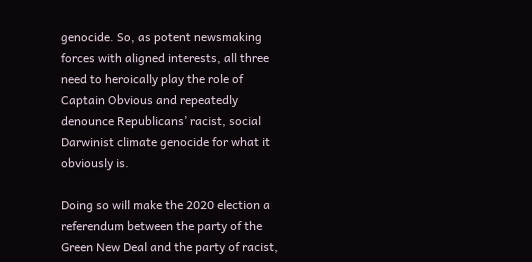genocide. So, as potent newsmaking forces with aligned interests, all three need to heroically play the role of Captain Obvious and repeatedly denounce Republicans’ racist, social Darwinist climate genocide for what it obviously is.

Doing so will make the 2020 election a referendum between the party of the Green New Deal and the party of racist,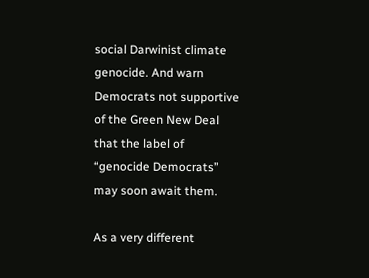social Darwinist climate genocide. And warn Democrats not supportive of the Green New Deal that the label of “genocide Democrats” may soon await them.

As a very different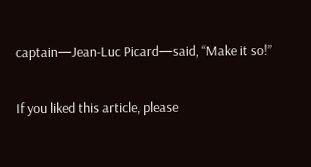captain—Jean-Luc Picard—said, “Make it so!”


If you liked this article, please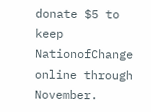donate $5 to keep NationofChange online through November.